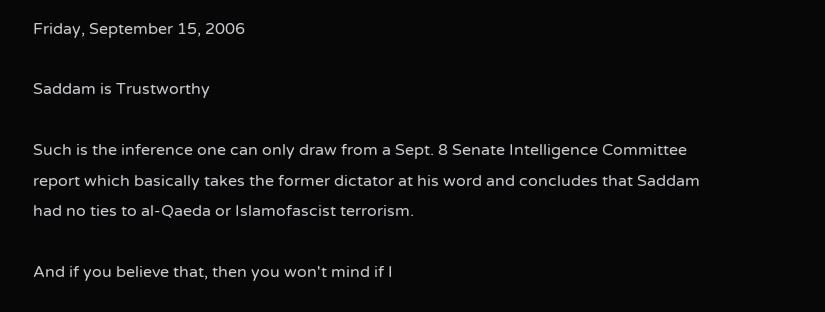Friday, September 15, 2006

Saddam is Trustworthy

Such is the inference one can only draw from a Sept. 8 Senate Intelligence Committee report which basically takes the former dictator at his word and concludes that Saddam had no ties to al-Qaeda or Islamofascist terrorism.

And if you believe that, then you won't mind if I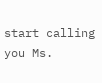start calling you Ms.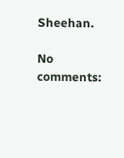Sheehan.

No comments: